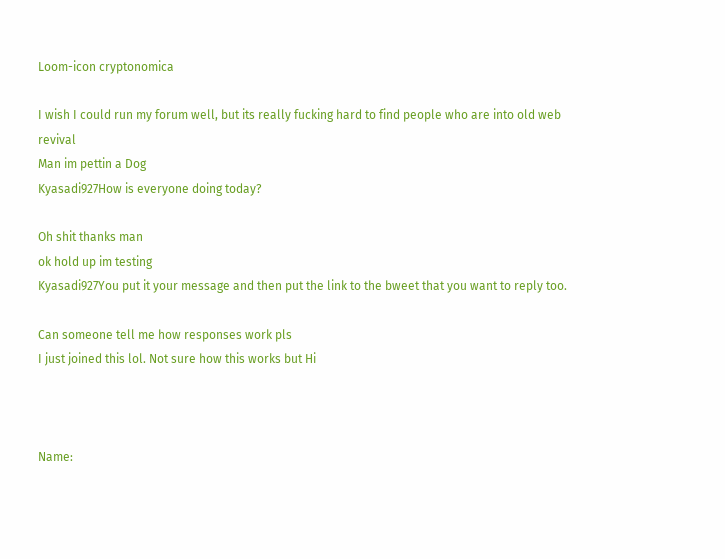Loom-icon cryptonomica

I wish I could run my forum well, but its really fucking hard to find people who are into old web revival
Man im pettin a Dog
Kyasadi927How is everyone doing today?

Oh shit thanks man
ok hold up im testing
Kyasadi927You put it your message and then put the link to the bweet that you want to reply too.

Can someone tell me how responses work pls
I just joined this lol. Not sure how this works but Hi



Name: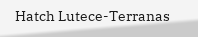Hatch Lutece-Terranas